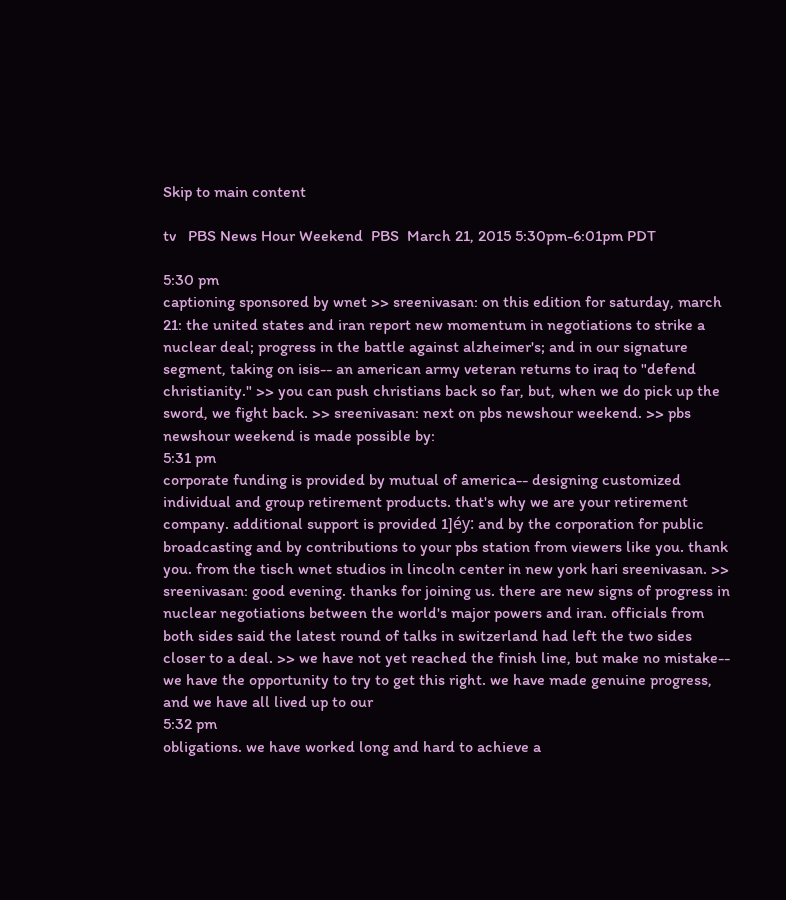Skip to main content

tv   PBS News Hour Weekend  PBS  March 21, 2015 5:30pm-6:01pm PDT

5:30 pm
captioning sponsored by wnet >> sreenivasan: on this edition for saturday, march 21: the united states and iran report new momentum in negotiations to strike a nuclear deal; progress in the battle against alzheimer's; and in our signature segment, taking on isis-- an american army veteran returns to iraq to "defend christianity." >> you can push christians back so far, but, when we do pick up the sword, we fight back. >> sreenivasan: next on pbs newshour weekend. >> pbs newshour weekend is made possible by:
5:31 pm
corporate funding is provided by mutual of america-- designing customized individual and group retirement products. that's why we are your retirement company. additional support is provided 1]éy: and by the corporation for public broadcasting and by contributions to your pbs station from viewers like you. thank you. from the tisch wnet studios in lincoln center in new york hari sreenivasan. >> sreenivasan: good evening. thanks for joining us. there are new signs of progress in nuclear negotiations between the world's major powers and iran. officials from both sides said the latest round of talks in switzerland had left the two sides closer to a deal. >> we have not yet reached the finish line, but make no mistake-- we have the opportunity to try to get this right. we have made genuine progress, and we have all lived up to our
5:32 pm
obligations. we have worked long and hard to achieve a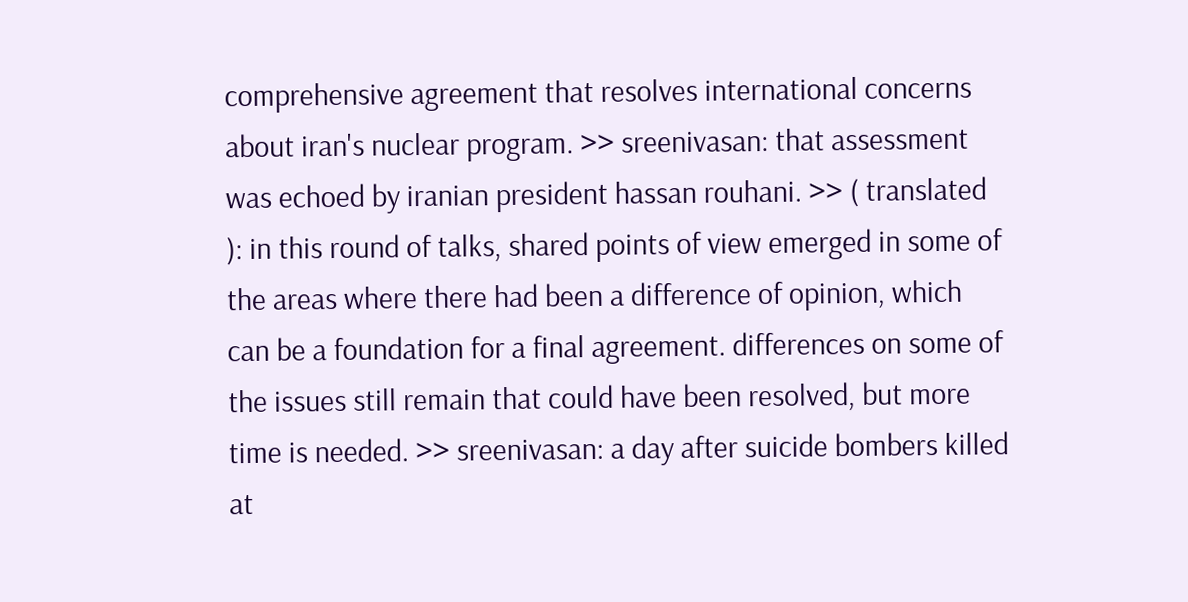comprehensive agreement that resolves international concerns about iran's nuclear program. >> sreenivasan: that assessment was echoed by iranian president hassan rouhani. >> ( translated ): in this round of talks, shared points of view emerged in some of the areas where there had been a difference of opinion, which can be a foundation for a final agreement. differences on some of the issues still remain that could have been resolved, but more time is needed. >> sreenivasan: a day after suicide bombers killed at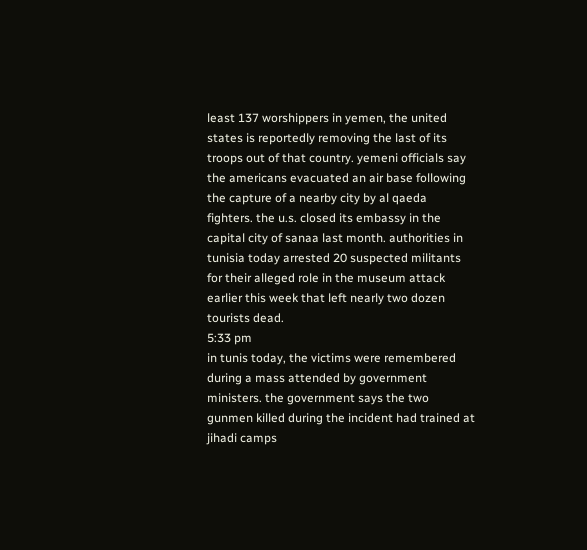least 137 worshippers in yemen, the united states is reportedly removing the last of its troops out of that country. yemeni officials say the americans evacuated an air base following the capture of a nearby city by al qaeda fighters. the u.s. closed its embassy in the capital city of sanaa last month. authorities in tunisia today arrested 20 suspected militants for their alleged role in the museum attack earlier this week that left nearly two dozen tourists dead.
5:33 pm
in tunis today, the victims were remembered during a mass attended by government ministers. the government says the two gunmen killed during the incident had trained at jihadi camps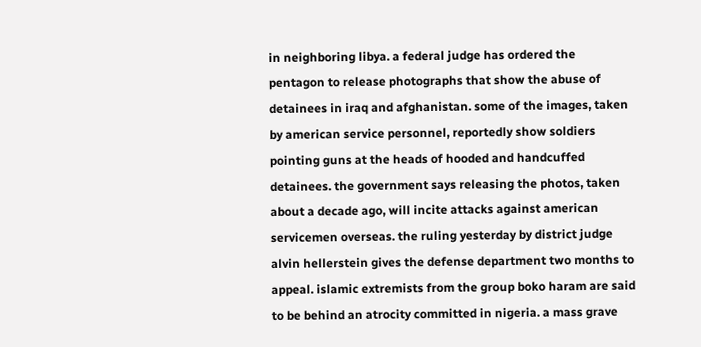in neighboring libya. a federal judge has ordered the pentagon to release photographs that show the abuse of detainees in iraq and afghanistan. some of the images, taken by american service personnel, reportedly show soldiers pointing guns at the heads of hooded and handcuffed detainees. the government says releasing the photos, taken about a decade ago, will incite attacks against american servicemen overseas. the ruling yesterday by district judge alvin hellerstein gives the defense department two months to appeal. islamic extremists from the group boko haram are said to be behind an atrocity committed in nigeria. a mass grave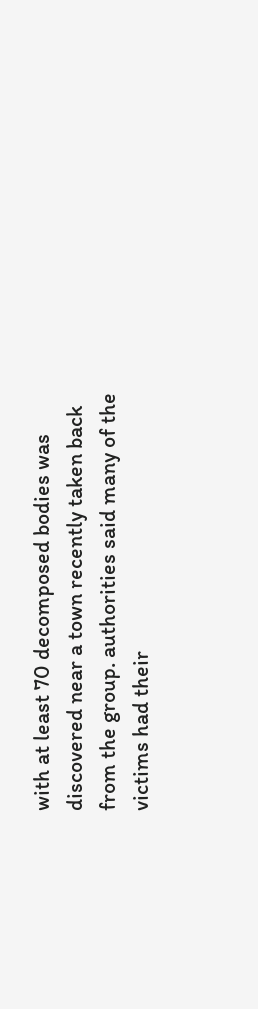with at least 70 decomposed bodies was discovered near a town recently taken back from the group. authorities said many of the victims had their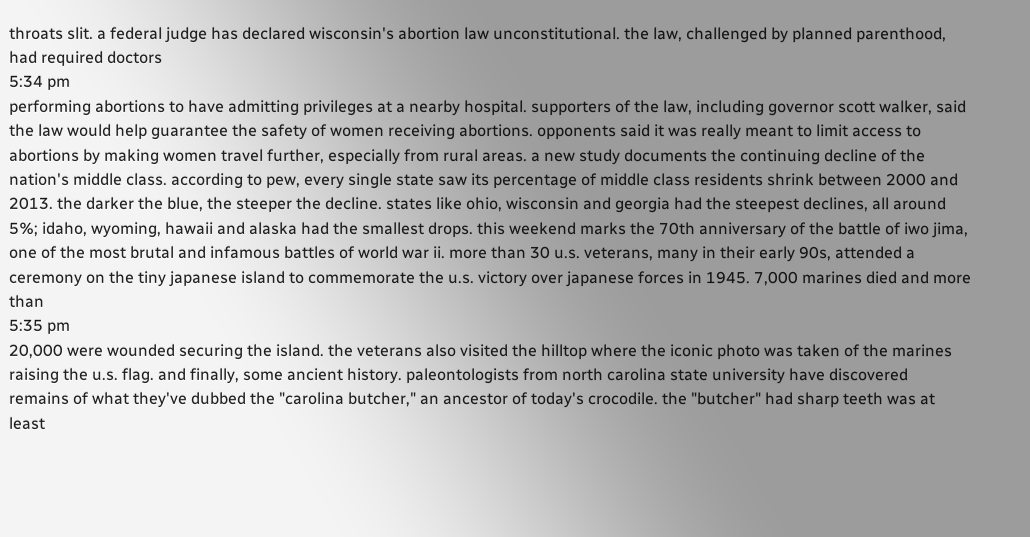throats slit. a federal judge has declared wisconsin's abortion law unconstitutional. the law, challenged by planned parenthood, had required doctors
5:34 pm
performing abortions to have admitting privileges at a nearby hospital. supporters of the law, including governor scott walker, said the law would help guarantee the safety of women receiving abortions. opponents said it was really meant to limit access to abortions by making women travel further, especially from rural areas. a new study documents the continuing decline of the nation's middle class. according to pew, every single state saw its percentage of middle class residents shrink between 2000 and 2013. the darker the blue, the steeper the decline. states like ohio, wisconsin and georgia had the steepest declines, all around 5%; idaho, wyoming, hawaii and alaska had the smallest drops. this weekend marks the 70th anniversary of the battle of iwo jima, one of the most brutal and infamous battles of world war ii. more than 30 u.s. veterans, many in their early 90s, attended a ceremony on the tiny japanese island to commemorate the u.s. victory over japanese forces in 1945. 7,000 marines died and more than
5:35 pm
20,000 were wounded securing the island. the veterans also visited the hilltop where the iconic photo was taken of the marines raising the u.s. flag. and finally, some ancient history. paleontologists from north carolina state university have discovered remains of what they've dubbed the "carolina butcher," an ancestor of today's crocodile. the "butcher" had sharp teeth was at least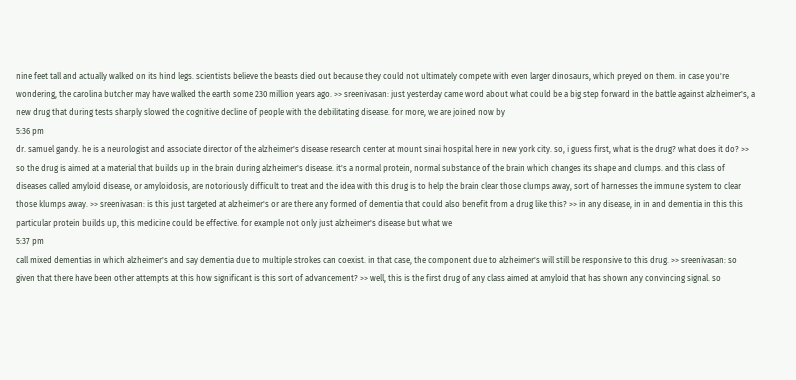nine feet tall and actually walked on its hind legs. scientists believe the beasts died out because they could not ultimately compete with even larger dinosaurs, which preyed on them. in case you're wondering, the carolina butcher may have walked the earth some 230 million years ago. >> sreenivasan: just yesterday came word about what could be a big step forward in the battle against alzheimer's, a new drug that during tests sharply slowed the cognitive decline of people with the debilitating disease. for more, we are joined now by
5:36 pm
dr. samuel gandy. he is a neurologist and associate director of the alzheimer's disease research center at mount sinai hospital here in new york city. so, i guess first, what is the drug? what does it do? >> so the drug is aimed at a material that builds up in the brain during alzheimer's disease. it's a normal protein, normal substance of the brain which changes its shape and clumps. and this class of diseases called amyloid disease, or amyloidosis, are notoriously difficult to treat and the idea with this drug is to help the brain clear those clumps away, sort of harnesses the immune system to clear those klumps away. >> sreenivasan: is this just targeted at alzheimer's or are there any formed of dementia that could also benefit from a drug like this? >> in any disease, in in and dementia in this this particular protein builds up, this medicine could be effective. for example not only just alzheimer's disease but what we
5:37 pm
call mixed dementias in which alzheimer's and say dementia due to multiple strokes can coexist. in that case, the component due to alzheimer's will still be responsive to this drug. >> sreenivasan: so given that there have been other attempts at this how significant is this sort of advancement? >> well, this is the first drug of any class aimed at amyloid that has shown any convincing signal. so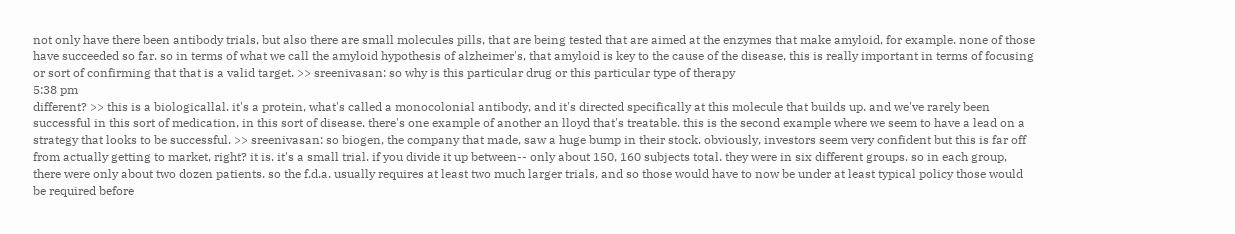not only have there been antibody trials, but also there are small molecules pills, that are being tested that are aimed at the enzymes that make amyloid, for example. none of those have succeeded so far. so in terms of what we call the amyloid hypothesis of alzheimer's, that amyloid is key to the cause of the disease, this is really important in terms of focusing or sort of confirming that that is a valid target. >> sreenivasan: so why is this particular drug or this particular type of therapy
5:38 pm
different? >> this is a biologicallal. it's a protein, what's called a monocolonial antibody, and it's directed specifically at this molecule that builds up. and we've rarely been successful in this sort of medication, in this sort of disease. there's one example of another an lloyd that's treatable. this is the second example where we seem to have a lead on a strategy that looks to be successful. >> sreenivasan: so biogen, the company that made, saw a huge bump in their stock. obviously, investors seem very confident but this is far off from actually getting to market, right? it is. it's a small trial. if you divide it up between-- only about 150, 160 subjects total. they were in six different groups. so in each group, there were only about two dozen patients. so the f.d.a. usually requires at least two much larger trials, and so those would have to now be under at least typical policy those would be required before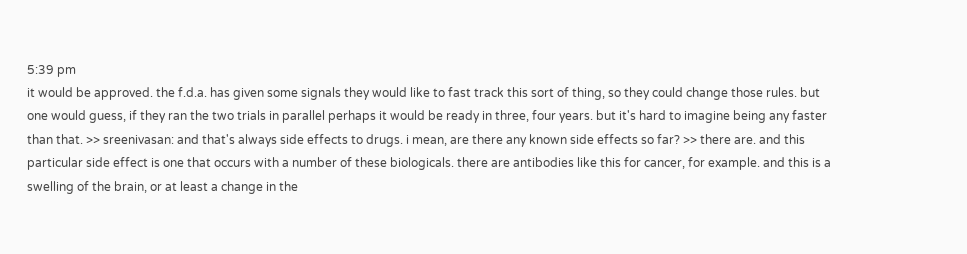5:39 pm
it would be approved. the f.d.a. has given some signals they would like to fast track this sort of thing, so they could change those rules. but one would guess, if they ran the two trials in parallel perhaps it would be ready in three, four years. but it's hard to imagine being any faster than that. >> sreenivasan: and that's always side effects to drugs. i mean, are there any known side effects so far? >> there are. and this particular side effect is one that occurs with a number of these biologicals. there are antibodies like this for cancer, for example. and this is a swelling of the brain, or at least a change in the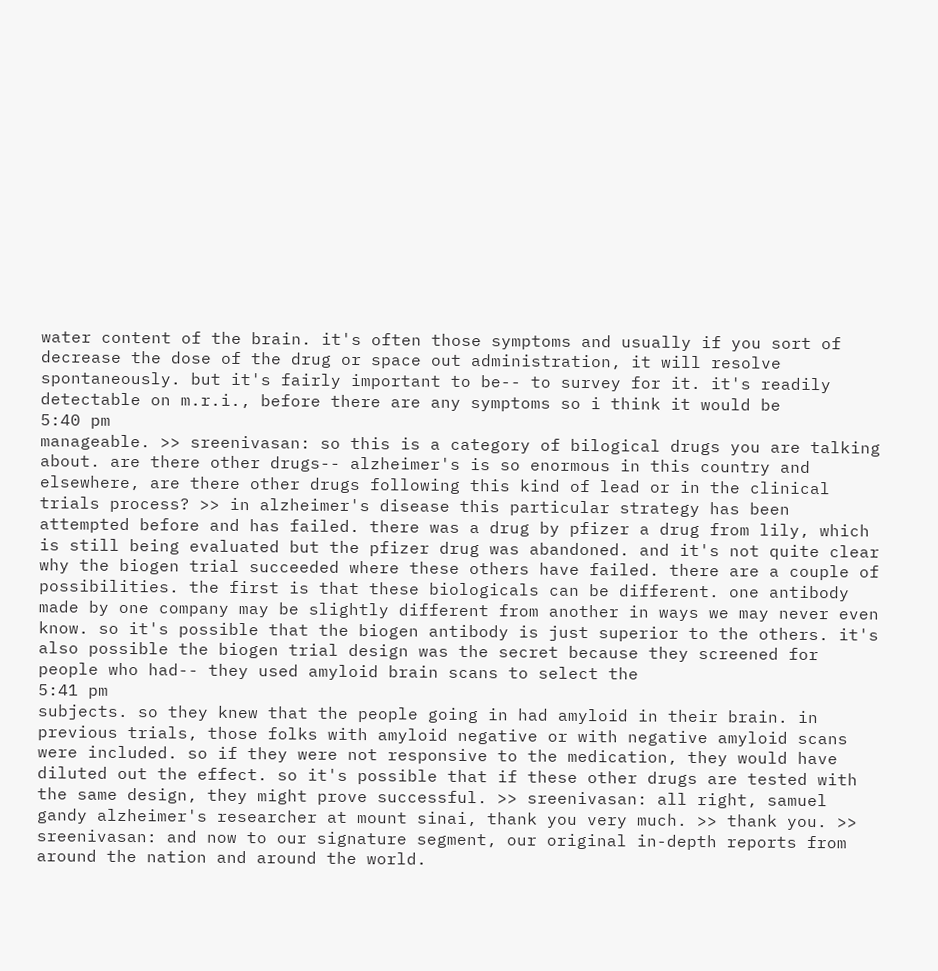water content of the brain. it's often those symptoms and usually if you sort of decrease the dose of the drug or space out administration, it will resolve spontaneously. but it's fairly important to be-- to survey for it. it's readily detectable on m.r.i., before there are any symptoms so i think it would be
5:40 pm
manageable. >> sreenivasan: so this is a category of bilogical drugs you are talking about. are there other drugs-- alzheimer's is so enormous in this country and elsewhere, are there other drugs following this kind of lead or in the clinical trials process? >> in alzheimer's disease this particular strategy has been attempted before and has failed. there was a drug by pfizer a drug from lily, which is still being evaluated but the pfizer drug was abandoned. and it's not quite clear why the biogen trial succeeded where these others have failed. there are a couple of possibilities. the first is that these biologicals can be different. one antibody made by one company may be slightly different from another in ways we may never even know. so it's possible that the biogen antibody is just superior to the others. it's also possible the biogen trial design was the secret because they screened for people who had-- they used amyloid brain scans to select the
5:41 pm
subjects. so they knew that the people going in had amyloid in their brain. in previous trials, those folks with amyloid negative or with negative amyloid scans were included. so if they were not responsive to the medication, they would have diluted out the effect. so it's possible that if these other drugs are tested with the same design, they might prove successful. >> sreenivasan: all right, samuel gandy alzheimer's researcher at mount sinai, thank you very much. >> thank you. >> sreenivasan: and now to our signature segment, our original in-depth reports from around the nation and around the world.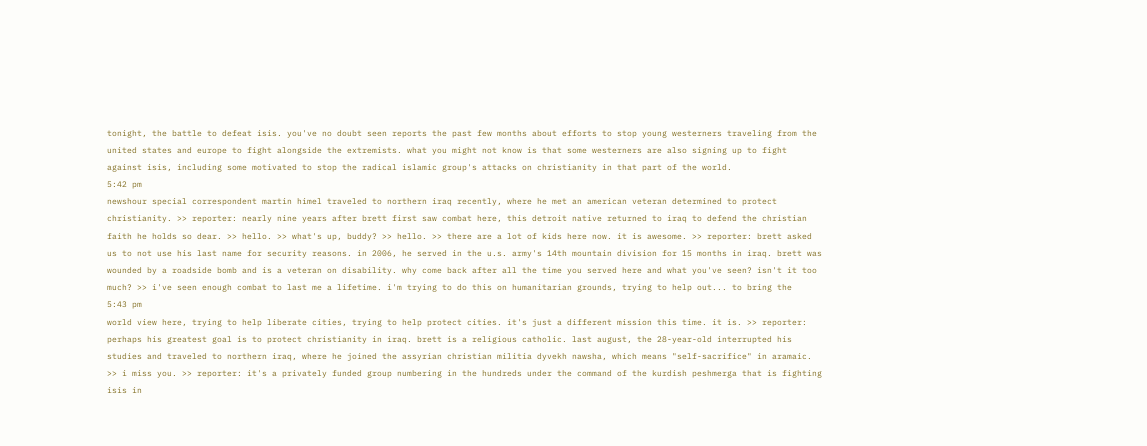tonight, the battle to defeat isis. you've no doubt seen reports the past few months about efforts to stop young westerners traveling from the united states and europe to fight alongside the extremists. what you might not know is that some westerners are also signing up to fight against isis, including some motivated to stop the radical islamic group's attacks on christianity in that part of the world.
5:42 pm
newshour special correspondent martin himel traveled to northern iraq recently, where he met an american veteran determined to protect christianity. >> reporter: nearly nine years after brett first saw combat here, this detroit native returned to iraq to defend the christian faith he holds so dear. >> hello. >> what's up, buddy? >> hello. >> there are a lot of kids here now. it is awesome. >> reporter: brett asked us to not use his last name for security reasons. in 2006, he served in the u.s. army's 14th mountain division for 15 months in iraq. brett was wounded by a roadside bomb and is a veteran on disability. why come back after all the time you served here and what you've seen? isn't it too much? >> i've seen enough combat to last me a lifetime. i'm trying to do this on humanitarian grounds, trying to help out... to bring the
5:43 pm
world view here, trying to help liberate cities, trying to help protect cities. it's just a different mission this time. it is. >> reporter: perhaps his greatest goal is to protect christianity in iraq. brett is a religious catholic. last august, the 28-year-old interrupted his studies and traveled to northern iraq, where he joined the assyrian christian militia dyvekh nawsha, which means "self-sacrifice" in aramaic. >> i miss you. >> reporter: it's a privately funded group numbering in the hundreds under the command of the kurdish peshmerga that is fighting isis in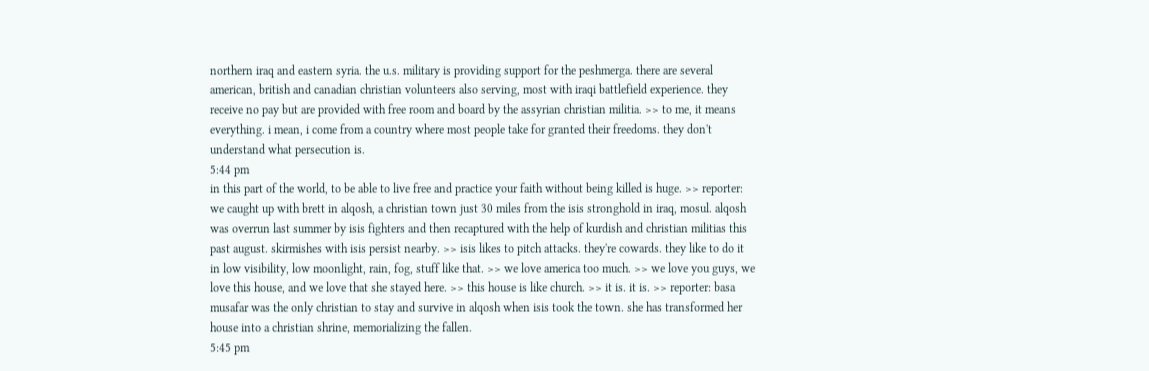northern iraq and eastern syria. the u.s. military is providing support for the peshmerga. there are several american, british and canadian christian volunteers also serving, most with iraqi battlefield experience. they receive no pay but are provided with free room and board by the assyrian christian militia. >> to me, it means everything. i mean, i come from a country where most people take for granted their freedoms. they don't understand what persecution is.
5:44 pm
in this part of the world, to be able to live free and practice your faith without being killed is huge. >> reporter: we caught up with brett in alqosh, a christian town just 30 miles from the isis stronghold in iraq, mosul. alqosh was overrun last summer by isis fighters and then recaptured with the help of kurdish and christian militias this past august. skirmishes with isis persist nearby. >> isis likes to pitch attacks. they're cowards. they like to do it in low visibility, low moonlight, rain, fog, stuff like that. >> we love america too much. >> we love you guys, we love this house, and we love that she stayed here. >> this house is like church. >> it is. it is. >> reporter: basa musafar was the only christian to stay and survive in alqosh when isis took the town. she has transformed her house into a christian shrine, memorializing the fallen.
5:45 pm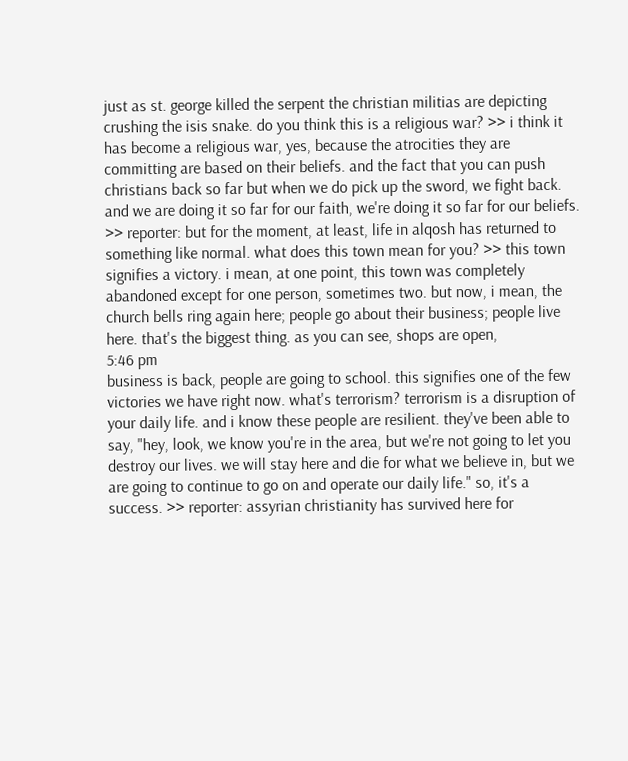just as st. george killed the serpent the christian militias are depicting crushing the isis snake. do you think this is a religious war? >> i think it has become a religious war, yes, because the atrocities they are committing are based on their beliefs. and the fact that you can push christians back so far but when we do pick up the sword, we fight back. and we are doing it so far for our faith, we're doing it so far for our beliefs. >> reporter: but for the moment, at least, life in alqosh has returned to something like normal. what does this town mean for you? >> this town signifies a victory. i mean, at one point, this town was completely abandoned except for one person, sometimes two. but now, i mean, the church bells ring again here; people go about their business; people live here. that's the biggest thing. as you can see, shops are open,
5:46 pm
business is back, people are going to school. this signifies one of the few victories we have right now. what's terrorism? terrorism is a disruption of your daily life. and i know these people are resilient. they've been able to say, "hey, look, we know you're in the area, but we're not going to let you destroy our lives. we will stay here and die for what we believe in, but we are going to continue to go on and operate our daily life." so, it's a success. >> reporter: assyrian christianity has survived here for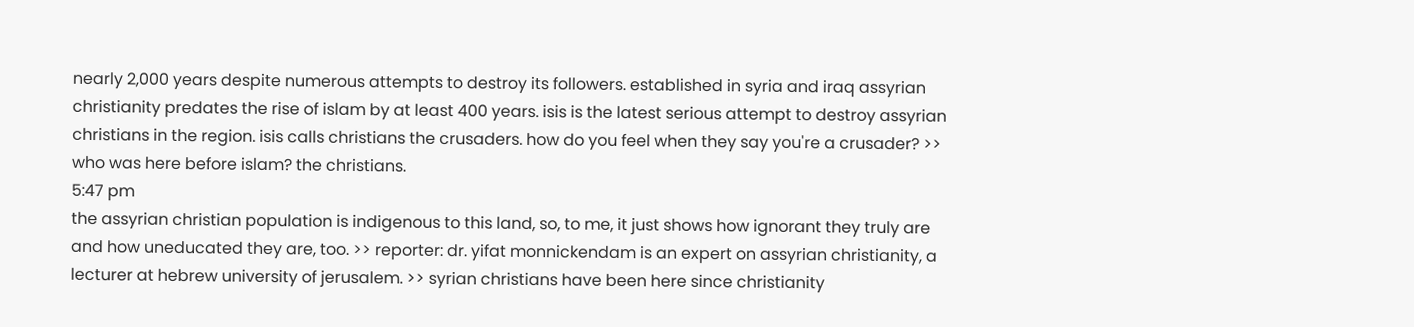nearly 2,000 years despite numerous attempts to destroy its followers. established in syria and iraq assyrian christianity predates the rise of islam by at least 400 years. isis is the latest serious attempt to destroy assyrian christians in the region. isis calls christians the crusaders. how do you feel when they say you're a crusader? >> who was here before islam? the christians.
5:47 pm
the assyrian christian population is indigenous to this land, so, to me, it just shows how ignorant they truly are and how uneducated they are, too. >> reporter: dr. yifat monnickendam is an expert on assyrian christianity, a lecturer at hebrew university of jerusalem. >> syrian christians have been here since christianity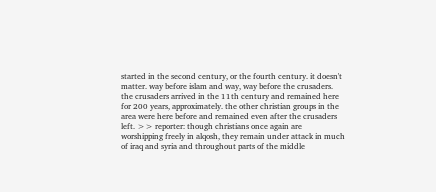started in the second century, or the fourth century. it doesn't matter. way before islam and way, way before the crusaders. the crusaders arrived in the 11th century and remained here for 200 years, approximately. the other christian groups in the area were here before and remained even after the crusaders left. >> reporter: though christians once again are worshipping freely in alqosh, they remain under attack in much of iraq and syria and throughout parts of the middle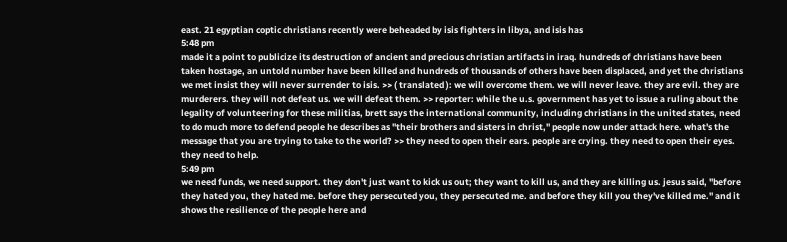east. 21 egyptian coptic christians recently were beheaded by isis fighters in libya, and isis has
5:48 pm
made it a point to publicize its destruction of ancient and precious christian artifacts in iraq. hundreds of christians have been taken hostage, an untold number have been killed and hundreds of thousands of others have been displaced, and yet the christians we met insist they will never surrender to isis. >> ( translated ): we will overcome them. we will never leave. they are evil. they are murderers. they will not defeat us. we will defeat them. >> reporter: while the u.s. government has yet to issue a ruling about the legality of volunteering for these militias, brett says the international community, including christians in the united states, need to do much more to defend people he describes as "their brothers and sisters in christ," people now under attack here. what's the message that you are trying to take to the world? >> they need to open their ears. people are crying. they need to open their eyes. they need to help.
5:49 pm
we need funds, we need support. they don't just want to kick us out; they want to kill us, and they are killing us. jesus said, "before they hated you, they hated me. before they persecuted you, they persecuted me. and before they kill you they've killed me." and it shows the resilience of the people here and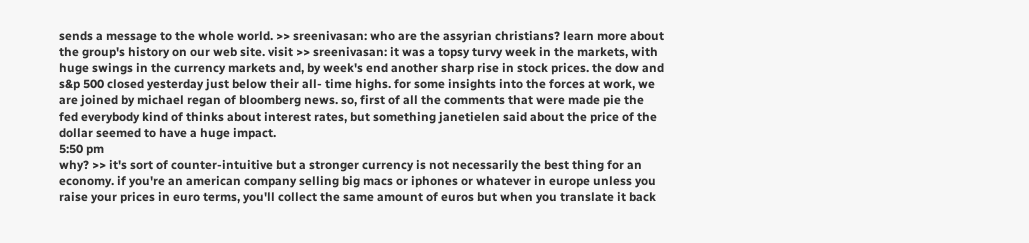sends a message to the whole world. >> sreenivasan: who are the assyrian christians? learn more about the group's history on our web site. visit >> sreenivasan: it was a topsy turvy week in the markets, with huge swings in the currency markets and, by week's end another sharp rise in stock prices. the dow and s&p 500 closed yesterday just below their all- time highs. for some insights into the forces at work, we are joined by michael regan of bloomberg news. so, first of all the comments that were made pie the fed everybody kind of thinks about interest rates, but something janetielen said about the price of the dollar seemed to have a huge impact.
5:50 pm
why? >> it's sort of counter-intuitive but a stronger currency is not necessarily the best thing for an economy. if you're an american company selling big macs or iphones or whatever in europe unless you raise your prices in euro terms, you'll collect the same amount of euros but when you translate it back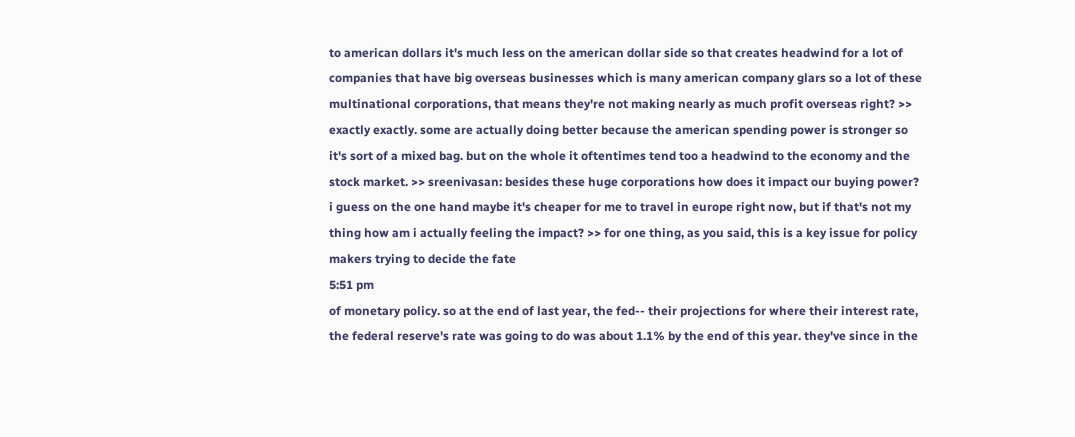to american dollars it's much less on the american dollar side so that creates headwind for a lot of companies that have big overseas businesses which is many american company glars so a lot of these multinational corporations, that means they're not making nearly as much profit overseas right? >> exactly exactly. some are actually doing better because the american spending power is stronger so it's sort of a mixed bag. but on the whole it oftentimes tend too a headwind to the economy and the stock market. >> sreenivasan: besides these huge corporations how does it impact our buying power? i guess on the one hand maybe it's cheaper for me to travel in europe right now, but if that's not my thing how am i actually feeling the impact? >> for one thing, as you said, this is a key issue for policy makers trying to decide the fate
5:51 pm
of monetary policy. so at the end of last year, the fed-- their projections for where their interest rate, the federal reserve's rate was going to do was about 1.1% by the end of this year. they've since in the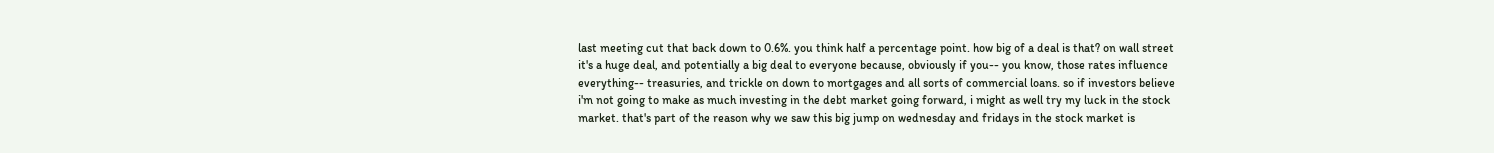last meeting cut that back down to 0.6%. you think half a percentage point. how big of a deal is that? on wall street it's a huge deal, and potentially a big deal to everyone because, obviously if you-- you know, those rates influence everything-- treasuries, and trickle on down to mortgages and all sorts of commercial loans. so if investors believe i'm not going to make as much investing in the debt market going forward, i might as well try my luck in the stock market. that's part of the reason why we saw this big jump on wednesday and fridays in the stock market is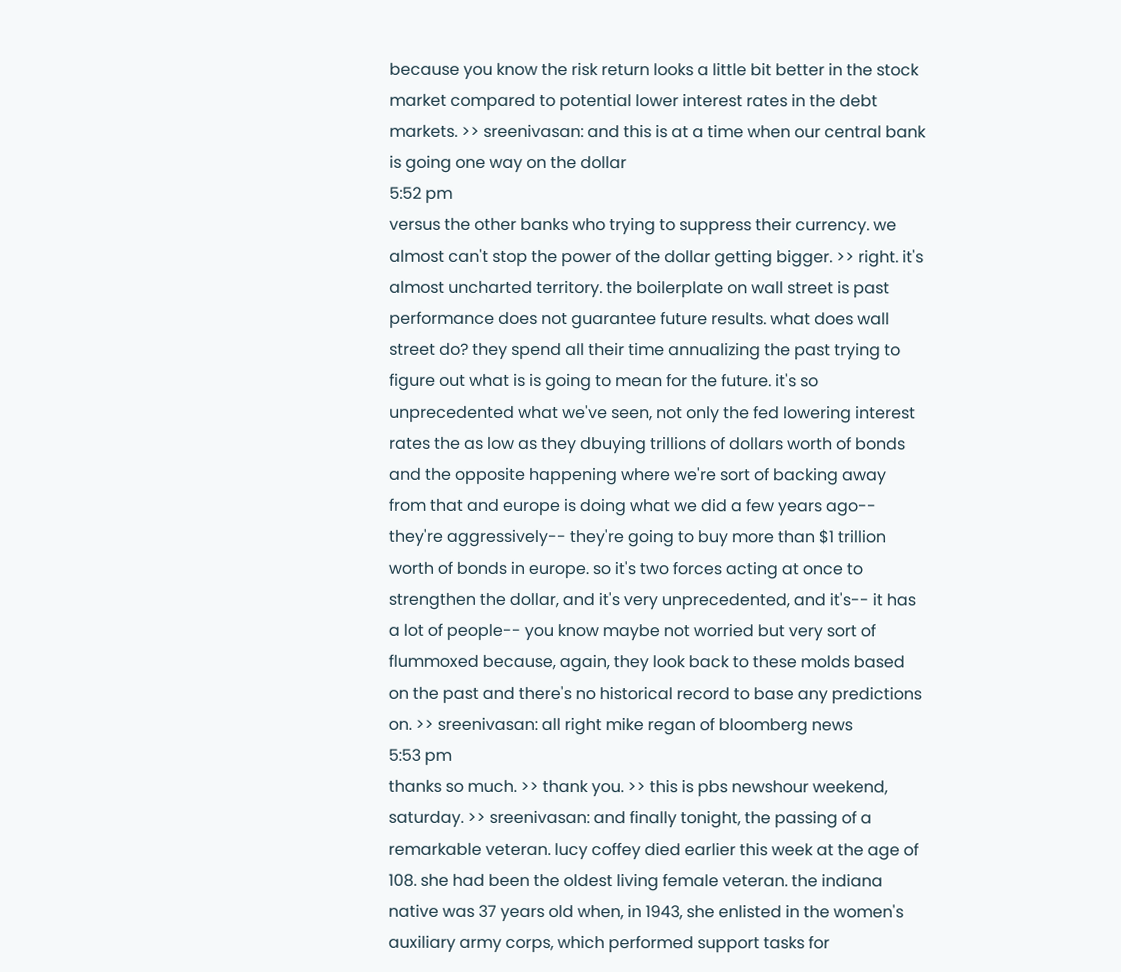because you know the risk return looks a little bit better in the stock market compared to potential lower interest rates in the debt markets. >> sreenivasan: and this is at a time when our central bank is going one way on the dollar
5:52 pm
versus the other banks who trying to suppress their currency. we almost can't stop the power of the dollar getting bigger. >> right. it's almost uncharted territory. the boilerplate on wall street is past performance does not guarantee future results. what does wall street do? they spend all their time annualizing the past trying to figure out what is is going to mean for the future. it's so unprecedented what we've seen, not only the fed lowering interest rates the as low as they dbuying trillions of dollars worth of bonds and the opposite happening where we're sort of backing away from that and europe is doing what we did a few years ago-- they're aggressively-- they're going to buy more than $1 trillion worth of bonds in europe. so it's two forces acting at once to strengthen the dollar, and it's very unprecedented, and it's-- it has a lot of people-- you know maybe not worried but very sort of flummoxed because, again, they look back to these molds based on the past and there's no historical record to base any predictions on. >> sreenivasan: all right mike regan of bloomberg news
5:53 pm
thanks so much. >> thank you. >> this is pbs newshour weekend, saturday. >> sreenivasan: and finally tonight, the passing of a remarkable veteran. lucy coffey died earlier this week at the age of 108. she had been the oldest living female veteran. the indiana native was 37 years old when, in 1943, she enlisted in the women's auxiliary army corps, which performed support tasks for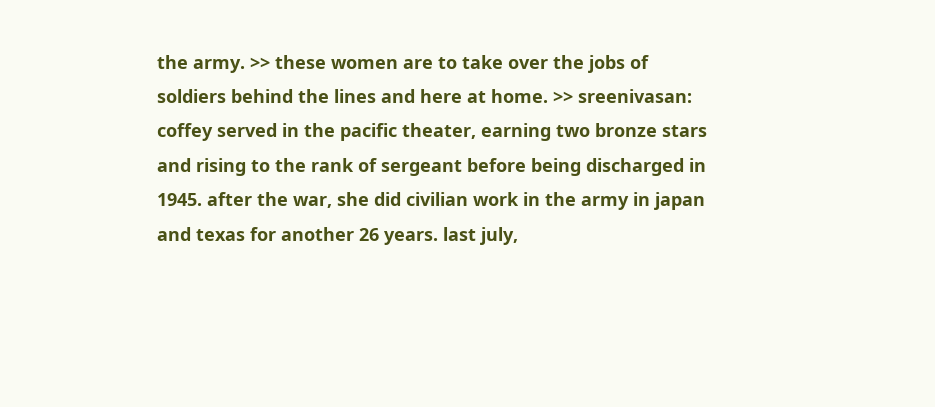the army. >> these women are to take over the jobs of soldiers behind the lines and here at home. >> sreenivasan: coffey served in the pacific theater, earning two bronze stars and rising to the rank of sergeant before being discharged in 1945. after the war, she did civilian work in the army in japan and texas for another 26 years. last july,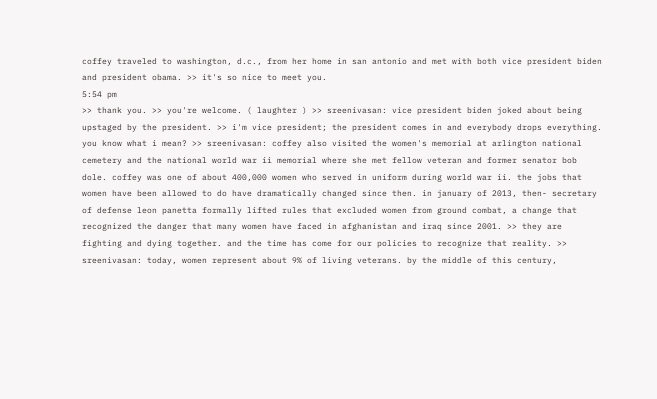coffey traveled to washington, d.c., from her home in san antonio and met with both vice president biden and president obama. >> it's so nice to meet you.
5:54 pm
>> thank you. >> you're welcome. ( laughter ) >> sreenivasan: vice president biden joked about being upstaged by the president. >> i'm vice president; the president comes in and everybody drops everything. you know what i mean? >> sreenivasan: coffey also visited the women's memorial at arlington national cemetery and the national world war ii memorial where she met fellow veteran and former senator bob dole. coffey was one of about 400,000 women who served in uniform during world war ii. the jobs that women have been allowed to do have dramatically changed since then. in january of 2013, then- secretary of defense leon panetta formally lifted rules that excluded women from ground combat, a change that recognized the danger that many women have faced in afghanistan and iraq since 2001. >> they are fighting and dying together. and the time has come for our policies to recognize that reality. >> sreenivasan: today, women represent about 9% of living veterans. by the middle of this century,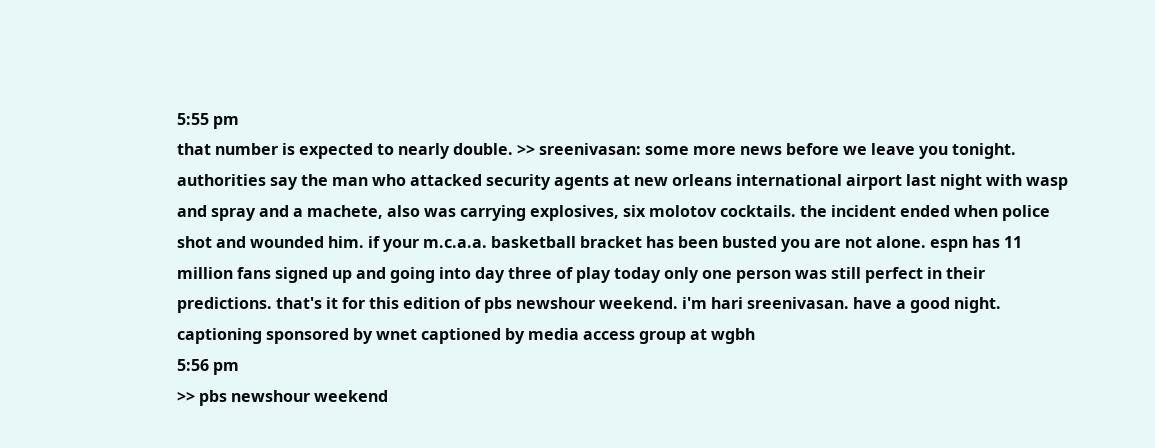5:55 pm
that number is expected to nearly double. >> sreenivasan: some more news before we leave you tonight. authorities say the man who attacked security agents at new orleans international airport last night with wasp and spray and a machete, also was carrying explosives, six molotov cocktails. the incident ended when police shot and wounded him. if your m.c.a.a. basketball bracket has been busted you are not alone. espn has 11 million fans signed up and going into day three of play today only one person was still perfect in their predictions. that's it for this edition of pbs newshour weekend. i'm hari sreenivasan. have a good night. captioning sponsored by wnet captioned by media access group at wgbh
5:56 pm
>> pbs newshour weekend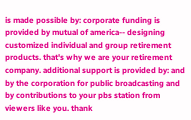is made possible by: corporate funding is provided by mutual of america-- designing customized individual and group retirement products. that's why we are your retirement company. additional support is provided by: and by the corporation for public broadcasting and by contributions to your pbs station from viewers like you. thank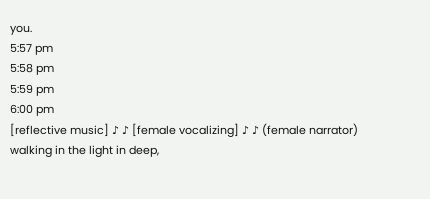you.
5:57 pm
5:58 pm
5:59 pm
6:00 pm
[reflective music] ♪ ♪ [female vocalizing] ♪ ♪ (female narrator) walking in the light in deep,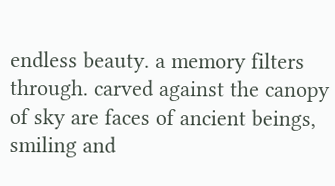endless beauty. a memory filters through. carved against the canopy of sky are faces of ancient beings, smiling and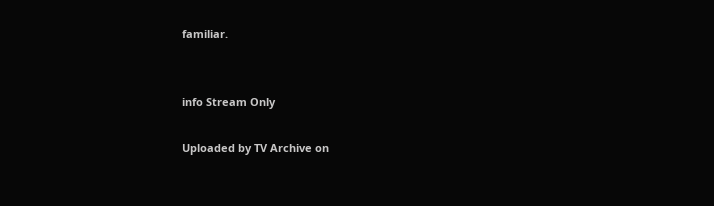familiar.


info Stream Only

Uploaded by TV Archive on